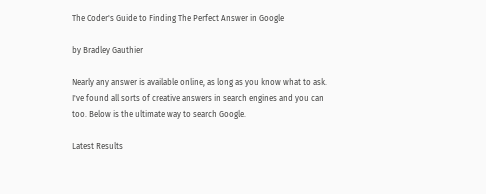The Coder's Guide to Finding The Perfect Answer in Google

by Bradley Gauthier

Nearly any answer is available online, as long as you know what to ask. I've found all sorts of creative answers in search engines and you can too. Below is the ultimate way to search Google.

Latest Results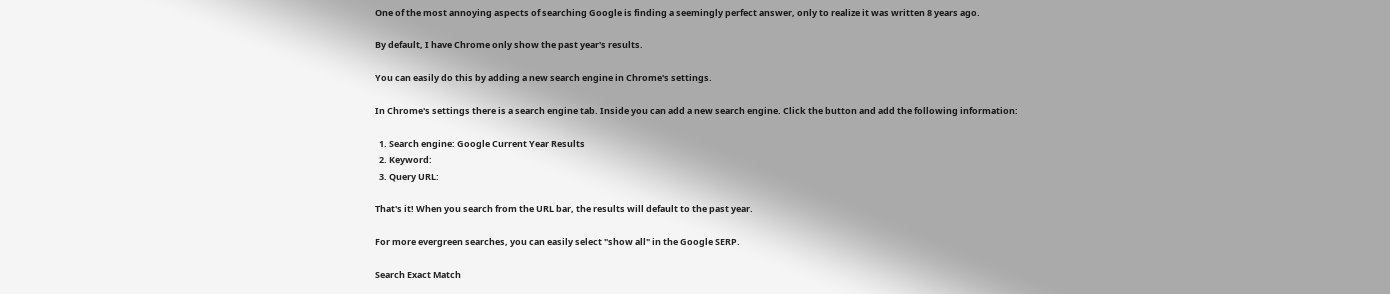One of the most annoying aspects of searching Google is finding a seemingly perfect answer, only to realize it was written 8 years ago.

By default, I have Chrome only show the past year's results.

You can easily do this by adding a new search engine in Chrome's settings.

In Chrome's settings there is a search engine tab. Inside you can add a new search engine. Click the button and add the following information:

  1. Search engine: Google Current Year Results
  2. Keyword:
  3. Query URL:

That's it! When you search from the URL bar, the results will default to the past year.

For more evergreen searches, you can easily select "show all" in the Google SERP.

Search Exact Match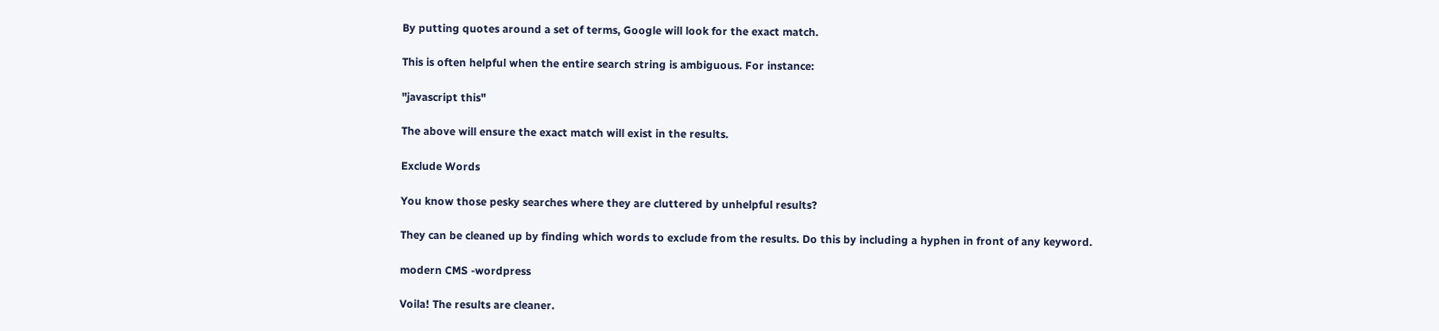By putting quotes around a set of terms, Google will look for the exact match.

This is often helpful when the entire search string is ambiguous. For instance:

"javascript this"

The above will ensure the exact match will exist in the results.

Exclude Words

You know those pesky searches where they are cluttered by unhelpful results?

They can be cleaned up by finding which words to exclude from the results. Do this by including a hyphen in front of any keyword.

modern CMS -wordpress

Voila! The results are cleaner.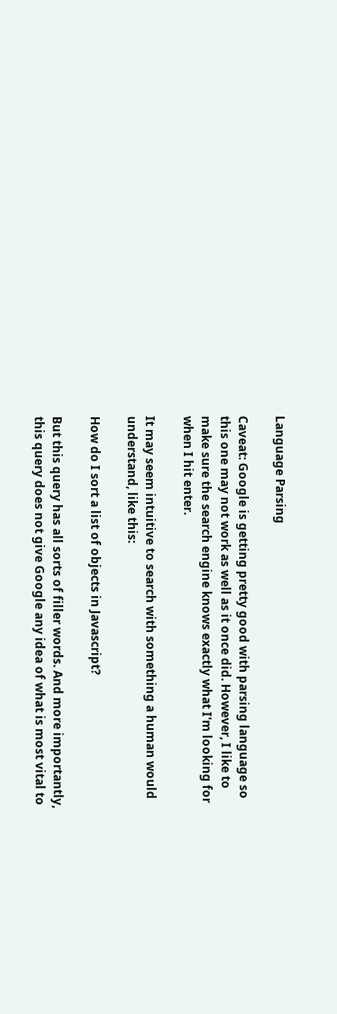Language Parsing

Caveat: Google is getting pretty good with parsing language so this one may not work as well as it once did. However, I like to make sure the search engine knows exactly what I'm looking for when I hit enter.

It may seem intuitive to search with something a human would understand, like this:

How do I sort a list of objects in Javascript?

But this query has all sorts of filler words. And more importantly, this query does not give Google any idea of what is most vital to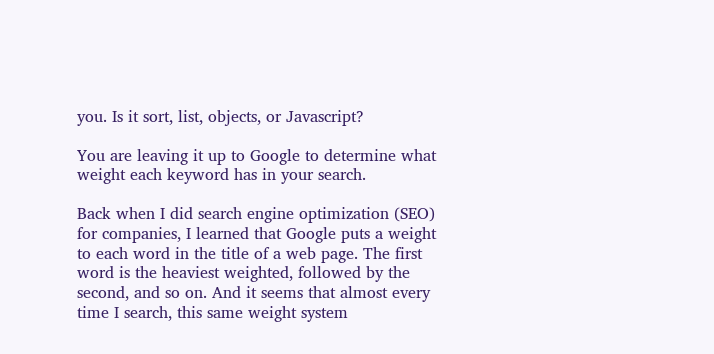you. Is it sort, list, objects, or Javascript?

You are leaving it up to Google to determine what weight each keyword has in your search.

Back when I did search engine optimization (SEO) for companies, I learned that Google puts a weight to each word in the title of a web page. The first word is the heaviest weighted, followed by the second, and so on. And it seems that almost every time I search, this same weight system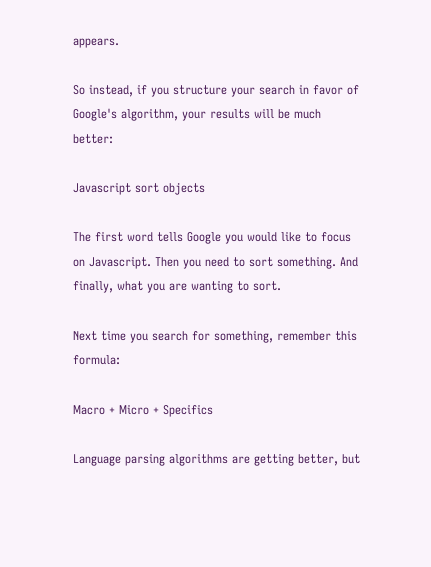appears.

So instead, if you structure your search in favor of Google's algorithm, your results will be much better:

Javascript sort objects

The first word tells Google you would like to focus on Javascript. Then you need to sort something. And finally, what you are wanting to sort.

Next time you search for something, remember this formula:

Macro + Micro + Specifics

Language parsing algorithms are getting better, but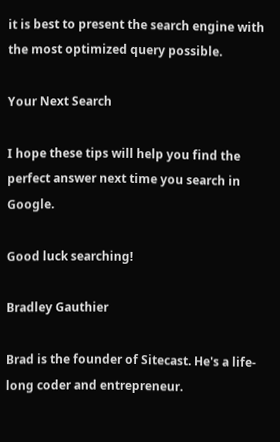it is best to present the search engine with the most optimized query possible.

Your Next Search

I hope these tips will help you find the perfect answer next time you search in Google.

Good luck searching!

Bradley Gauthier

Brad is the founder of Sitecast. He's a life-long coder and entrepreneur.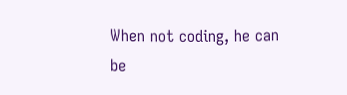When not coding, he can be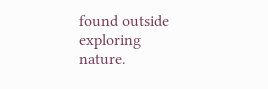found outside exploring nature.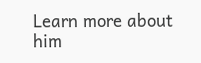Learn more about him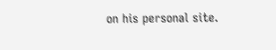on his personal site.